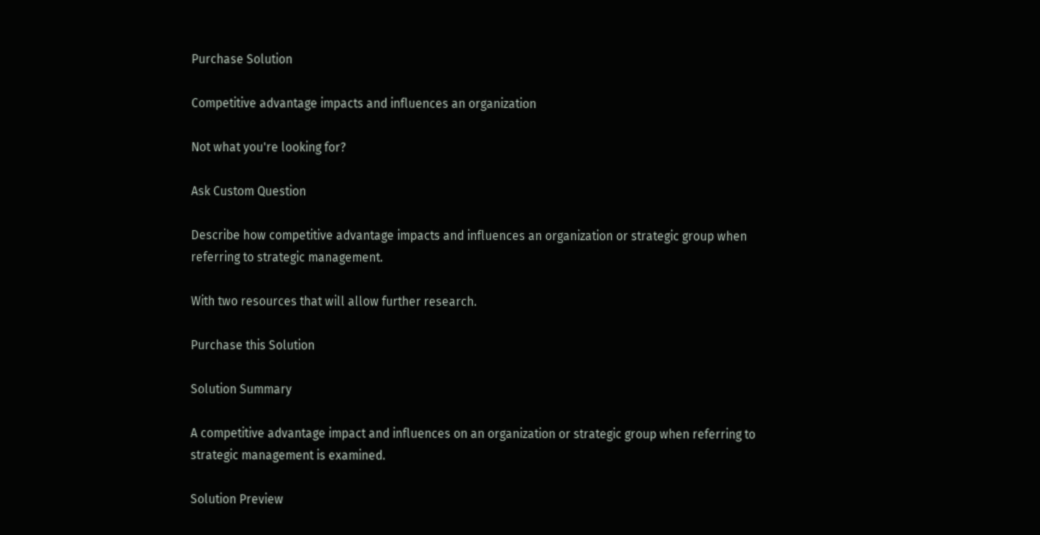Purchase Solution

Competitive advantage impacts and influences an organization

Not what you're looking for?

Ask Custom Question

Describe how competitive advantage impacts and influences an organization or strategic group when referring to strategic management.

With two resources that will allow further research.

Purchase this Solution

Solution Summary

A competitive advantage impact and influences on an organization or strategic group when referring to strategic management is examined.

Solution Preview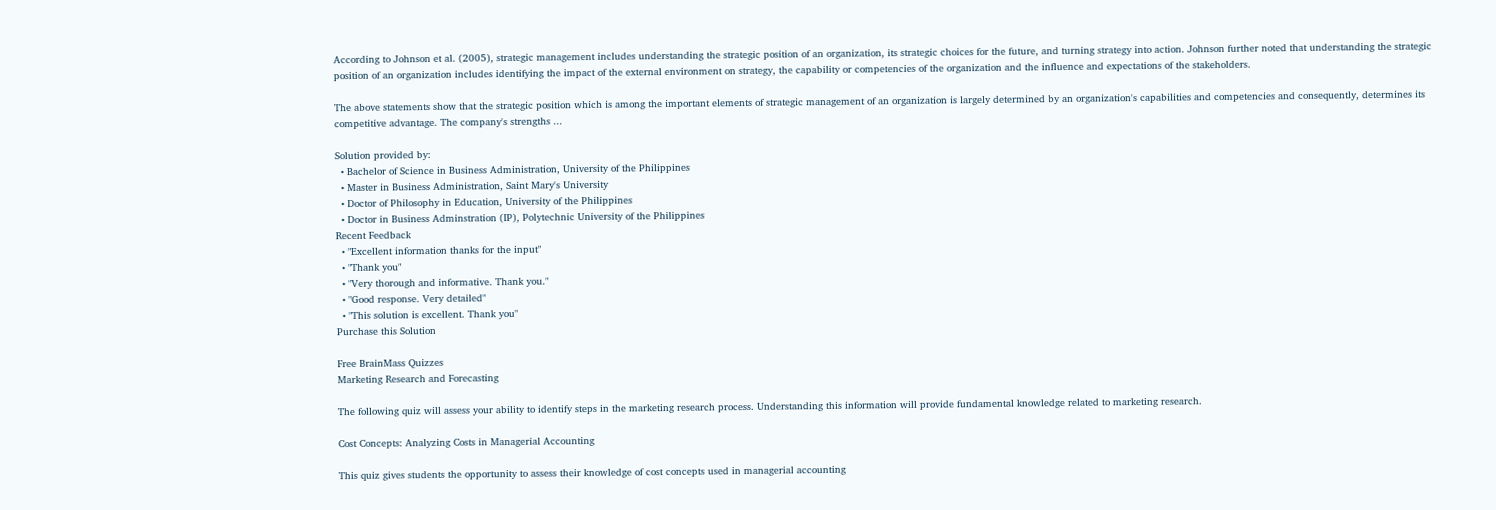According to Johnson et al. (2005), strategic management includes understanding the strategic position of an organization, its strategic choices for the future, and turning strategy into action. Johnson further noted that understanding the strategic position of an organization includes identifying the impact of the external environment on strategy, the capability or competencies of the organization and the influence and expectations of the stakeholders.

The above statements show that the strategic position which is among the important elements of strategic management of an organization is largely determined by an organization's capabilities and competencies and consequently, determines its competitive advantage. The company's strengths ...

Solution provided by:
  • Bachelor of Science in Business Administration, University of the Philippines
  • Master in Business Administration, Saint Mary's University
  • Doctor of Philosophy in Education, University of the Philippines
  • Doctor in Business Adminstration (IP), Polytechnic University of the Philippines
Recent Feedback
  • "Excellent information thanks for the input"
  • "Thank you"
  • "Very thorough and informative. Thank you."
  • "Good response. Very detailed"
  • "This solution is excellent. Thank you"
Purchase this Solution

Free BrainMass Quizzes
Marketing Research and Forecasting

The following quiz will assess your ability to identify steps in the marketing research process. Understanding this information will provide fundamental knowledge related to marketing research.

Cost Concepts: Analyzing Costs in Managerial Accounting

This quiz gives students the opportunity to assess their knowledge of cost concepts used in managerial accounting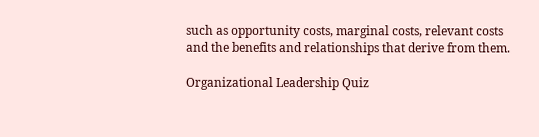such as opportunity costs, marginal costs, relevant costs and the benefits and relationships that derive from them.

Organizational Leadership Quiz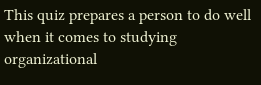This quiz prepares a person to do well when it comes to studying organizational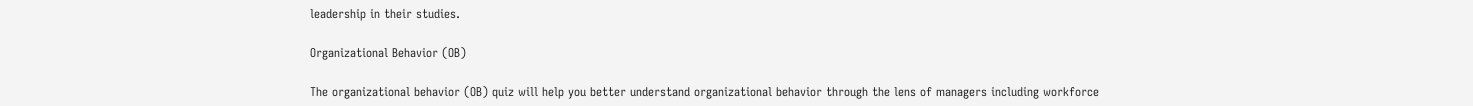leadership in their studies.

Organizational Behavior (OB)

The organizational behavior (OB) quiz will help you better understand organizational behavior through the lens of managers including workforce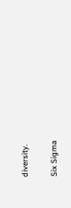diversity.

Six Sigma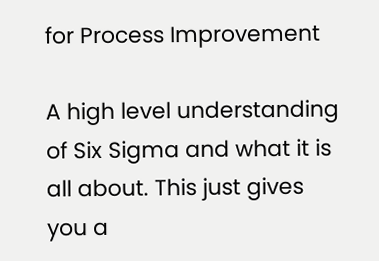for Process Improvement

A high level understanding of Six Sigma and what it is all about. This just gives you a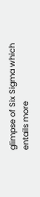glimpse of Six Sigma which entails more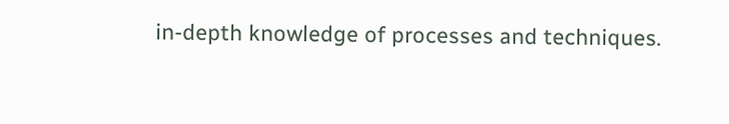in-depth knowledge of processes and techniques.